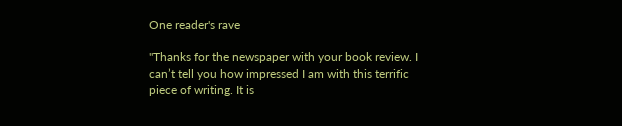One reader's rave

"Thanks for the newspaper with your book review. I can’t tell you how impressed I am with this terrific piece of writing. It is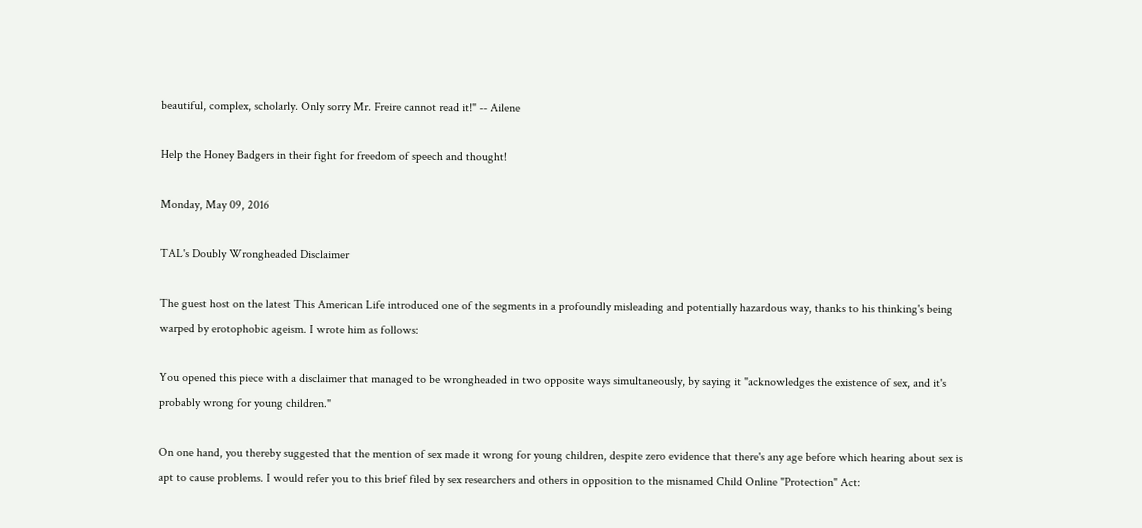beautiful, complex, scholarly. Only sorry Mr. Freire cannot read it!" -- Ailene

Help the Honey Badgers in their fight for freedom of speech and thought!

Monday, May 09, 2016

TAL's Doubly Wrongheaded Disclaimer

The guest host on the latest This American Life introduced one of the segments in a profoundly misleading and potentially hazardous way, thanks to his thinking's being warped by erotophobic ageism. I wrote him as follows:

You opened this piece with a disclaimer that managed to be wrongheaded in two opposite ways simultaneously, by saying it "acknowledges the existence of sex, and it's probably wrong for young children."

On one hand, you thereby suggested that the mention of sex made it wrong for young children, despite zero evidence that there's any age before which hearing about sex is apt to cause problems. I would refer you to this brief filed by sex researchers and others in opposition to the misnamed Child Online "Protection" Act: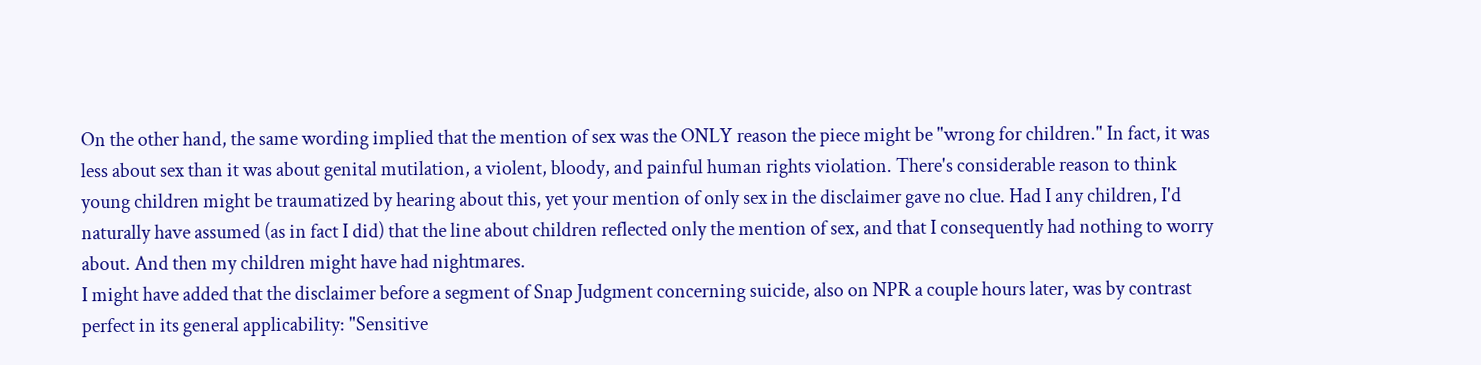On the other hand, the same wording implied that the mention of sex was the ONLY reason the piece might be "wrong for children." In fact, it was less about sex than it was about genital mutilation, a violent, bloody, and painful human rights violation. There's considerable reason to think young children might be traumatized by hearing about this, yet your mention of only sex in the disclaimer gave no clue. Had I any children, I'd naturally have assumed (as in fact I did) that the line about children reflected only the mention of sex, and that I consequently had nothing to worry about. And then my children might have had nightmares.
I might have added that the disclaimer before a segment of Snap Judgment concerning suicide, also on NPR a couple hours later, was by contrast perfect in its general applicability: "Sensitive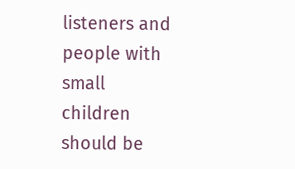listeners and people with small children should be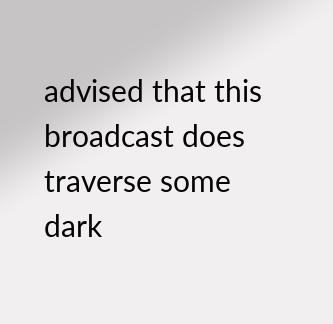advised that this broadcast does traverse some dark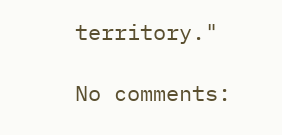territory."

No comments: